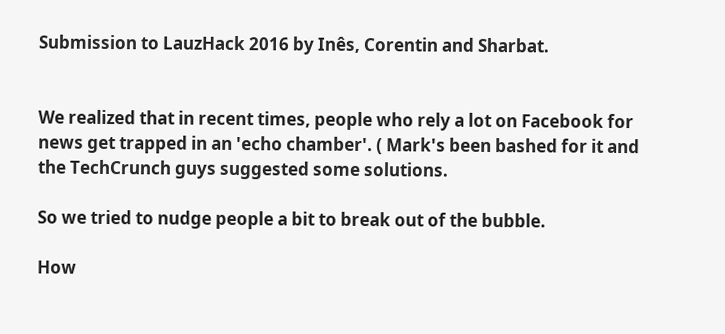Submission to LauzHack 2016 by Inês, Corentin and Sharbat.


We realized that in recent times, people who rely a lot on Facebook for news get trapped in an 'echo chamber'. ( Mark's been bashed for it and the TechCrunch guys suggested some solutions.

So we tried to nudge people a bit to break out of the bubble.

How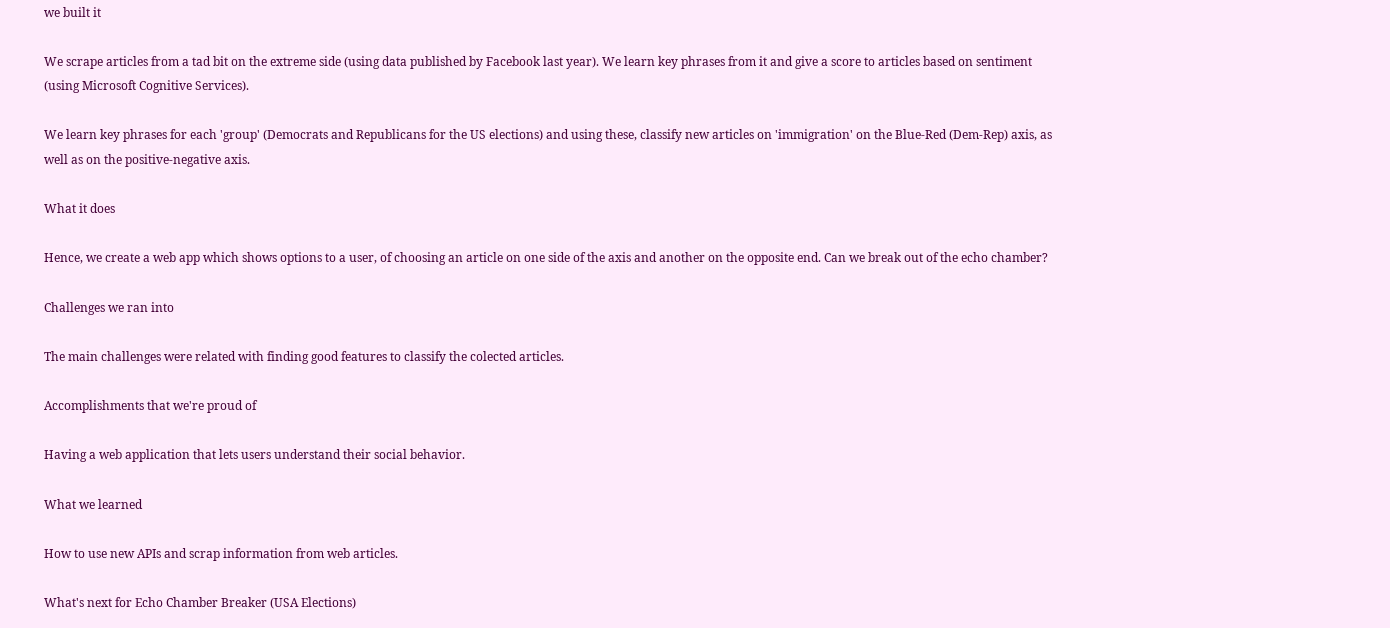we built it

We scrape articles from a tad bit on the extreme side (using data published by Facebook last year). We learn key phrases from it and give a score to articles based on sentiment (using Microsoft Cognitive Services).

We learn key phrases for each 'group' (Democrats and Republicans for the US elections) and using these, classify new articles on 'immigration' on the Blue-Red (Dem-Rep) axis, as well as on the positive-negative axis.

What it does

Hence, we create a web app which shows options to a user, of choosing an article on one side of the axis and another on the opposite end. Can we break out of the echo chamber?

Challenges we ran into

The main challenges were related with finding good features to classify the colected articles.

Accomplishments that we're proud of

Having a web application that lets users understand their social behavior.

What we learned

How to use new APIs and scrap information from web articles.

What's next for Echo Chamber Breaker (USA Elections)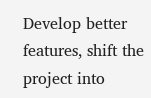Develop better features, shift the project into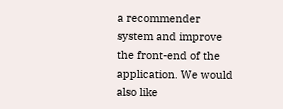a recommender system and improve the front-end of the application. We would also like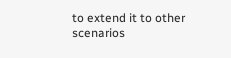to extend it to other scenarios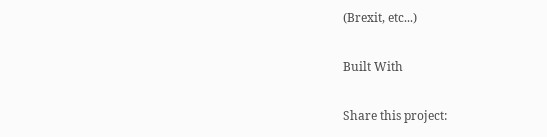(Brexit, etc...)

Built With

Share this project: